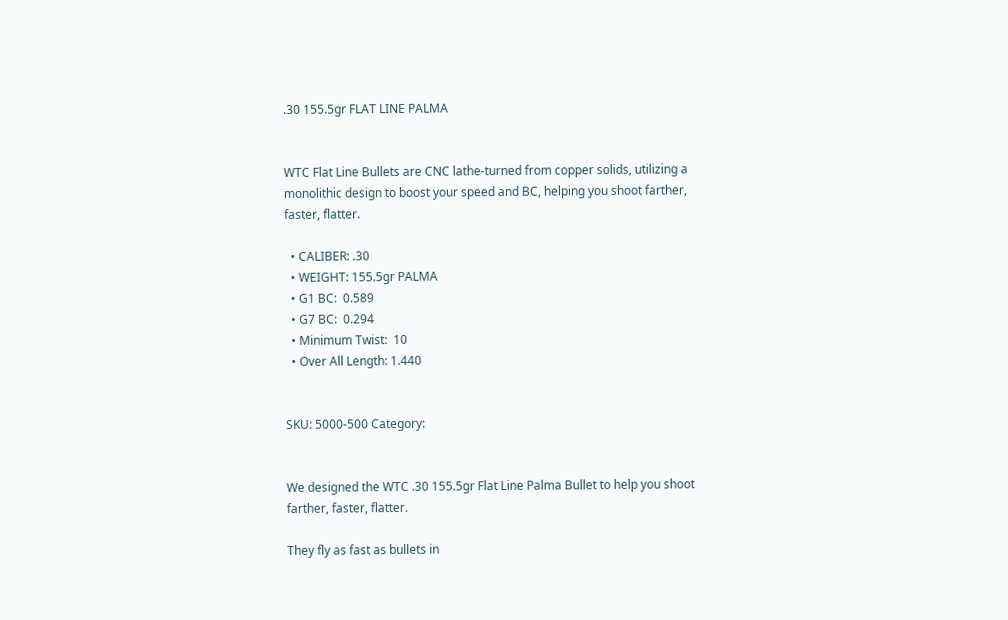.30 155.5gr FLAT LINE PALMA


WTC Flat Line Bullets are CNC lathe-turned from copper solids, utilizing a monolithic design to boost your speed and BC, helping you shoot farther, faster, flatter.

  • CALIBER: .30
  • WEIGHT: 155.5gr PALMA
  • G1 BC:  0.589
  • G7 BC:  0.294
  • Minimum Twist:  10
  • Over All Length: 1.440


SKU: 5000-500 Category:


We designed the WTC .30 155.5gr Flat Line Palma Bullet to help you shoot farther, faster, flatter.

They fly as fast as bullets in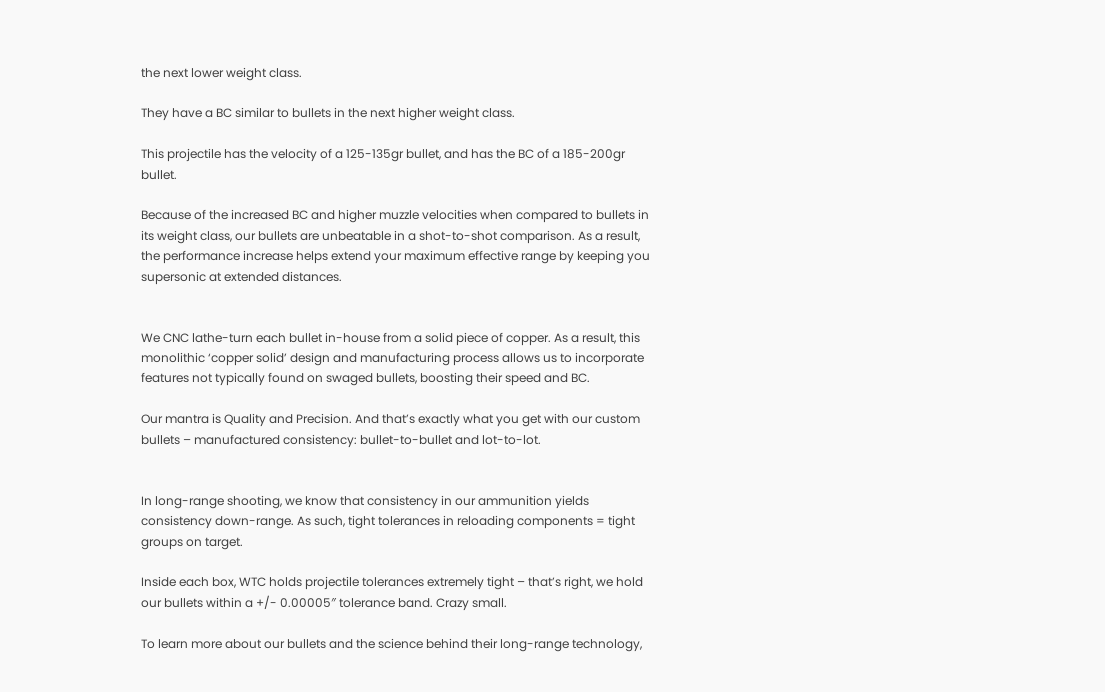the next lower weight class.

They have a BC similar to bullets in the next higher weight class.

This projectile has the velocity of a 125-135gr bullet, and has the BC of a 185-200gr bullet.

Because of the increased BC and higher muzzle velocities when compared to bullets in its weight class, our bullets are unbeatable in a shot-to-shot comparison. As a result, the performance increase helps extend your maximum effective range by keeping you supersonic at extended distances.


We CNC lathe-turn each bullet in-house from a solid piece of copper. As a result, this monolithic ‘copper solid’ design and manufacturing process allows us to incorporate features not typically found on swaged bullets, boosting their speed and BC.

Our mantra is Quality and Precision. And that’s exactly what you get with our custom bullets – manufactured consistency: bullet-to-bullet and lot-to-lot.


In long-range shooting, we know that consistency in our ammunition yields consistency down-range. As such, tight tolerances in reloading components = tight groups on target.

Inside each box, WTC holds projectile tolerances extremely tight – that’s right, we hold our bullets within a +/- 0.00005″ tolerance band. Crazy small.

To learn more about our bullets and the science behind their long-range technology,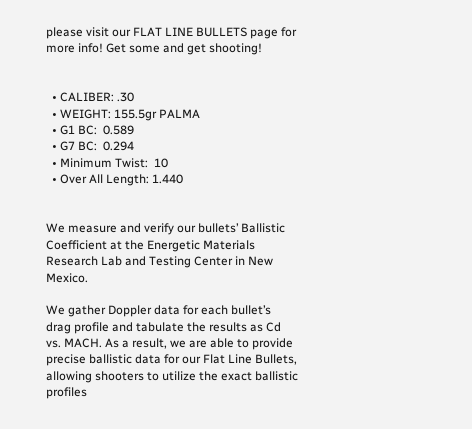please visit our FLAT LINE BULLETS page for more info! Get some and get shooting!


  • CALIBER: .30
  • WEIGHT: 155.5gr PALMA
  • G1 BC:  0.589
  • G7 BC:  0.294
  • Minimum Twist:  10
  • Over All Length: 1.440


We measure and verify our bullets’ Ballistic Coefficient at the Energetic Materials Research Lab and Testing Center in New Mexico.

We gather Doppler data for each bullet’s drag profile and tabulate the results as Cd vs. MACH. As a result, we are able to provide precise ballistic data for our Flat Line Bullets, allowing shooters to utilize the exact ballistic profiles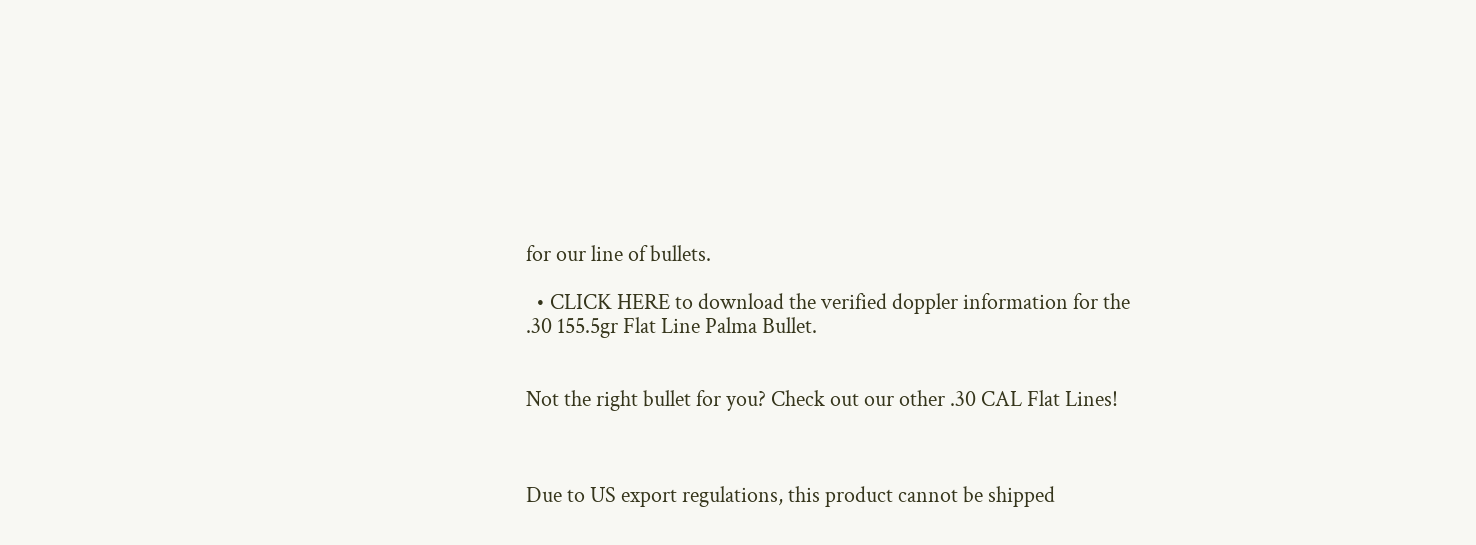for our line of bullets.

  • CLICK HERE to download the verified doppler information for the .30 155.5gr Flat Line Palma Bullet.


Not the right bullet for you? Check out our other .30 CAL Flat Lines!



Due to US export regulations, this product cannot be shipped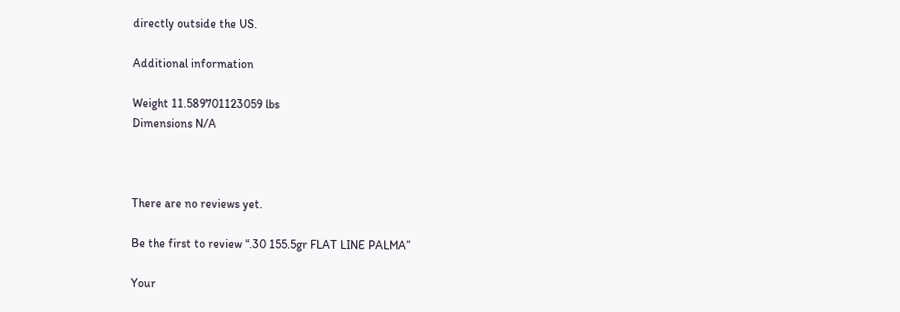directly outside the US.

Additional information

Weight 11.589701123059 lbs
Dimensions N/A



There are no reviews yet.

Be the first to review “.30 155.5gr FLAT LINE PALMA”

Your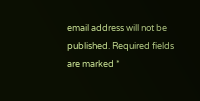email address will not be published. Required fields are marked *